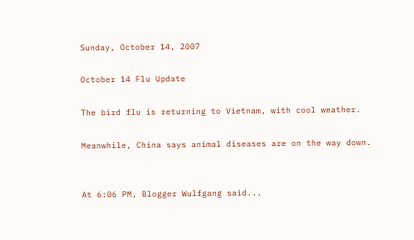Sunday, October 14, 2007

October 14 Flu Update

The bird flu is returning to Vietnam, with cool weather.

Meanwhile, China says animal diseases are on the way down.


At 6:06 PM, Blogger Wulfgang said...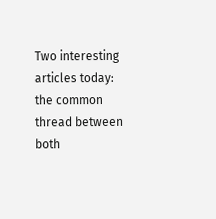Two interesting articles today: the common thread between both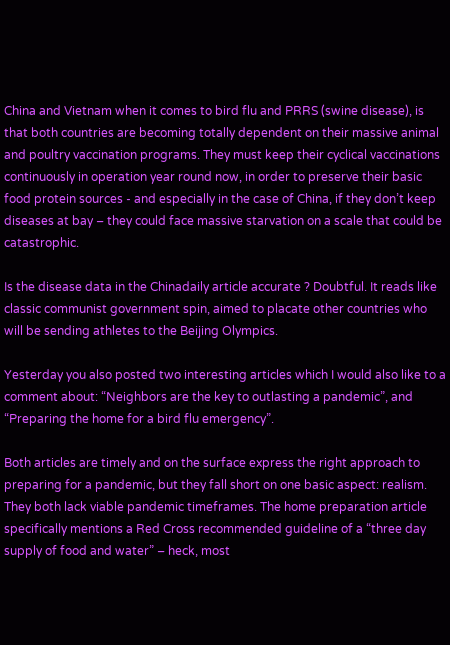China and Vietnam when it comes to bird flu and PRRS (swine disease), is that both countries are becoming totally dependent on their massive animal and poultry vaccination programs. They must keep their cyclical vaccinations continuously in operation year round now, in order to preserve their basic food protein sources - and especially in the case of China, if they don’t keep diseases at bay – they could face massive starvation on a scale that could be catastrophic.

Is the disease data in the Chinadaily article accurate ? Doubtful. It reads like classic communist government spin, aimed to placate other countries who will be sending athletes to the Beijing Olympics.

Yesterday you also posted two interesting articles which I would also like to a comment about: “Neighbors are the key to outlasting a pandemic”, and “Preparing the home for a bird flu emergency”.

Both articles are timely and on the surface express the right approach to preparing for a pandemic, but they fall short on one basic aspect: realism. They both lack viable pandemic timeframes. The home preparation article specifically mentions a Red Cross recommended guideline of a “three day supply of food and water” – heck, most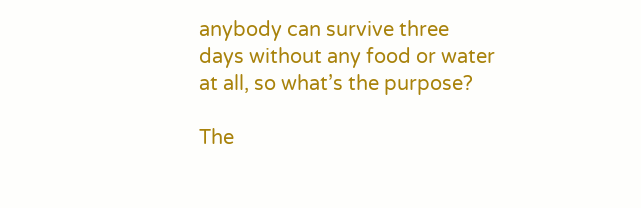anybody can survive three days without any food or water at all, so what’s the purpose?

The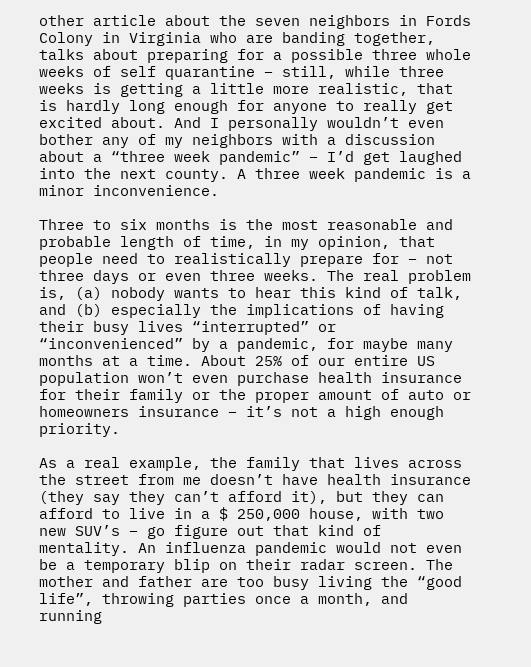other article about the seven neighbors in Fords Colony in Virginia who are banding together, talks about preparing for a possible three whole weeks of self quarantine – still, while three weeks is getting a little more realistic, that is hardly long enough for anyone to really get excited about. And I personally wouldn’t even bother any of my neighbors with a discussion about a “three week pandemic” – I’d get laughed into the next county. A three week pandemic is a minor inconvenience.

Three to six months is the most reasonable and probable length of time, in my opinion, that people need to realistically prepare for – not three days or even three weeks. The real problem is, (a) nobody wants to hear this kind of talk, and (b) especially the implications of having their busy lives “interrupted” or “inconvenienced” by a pandemic, for maybe many months at a time. About 25% of our entire US population won’t even purchase health insurance for their family or the proper amount of auto or homeowners insurance – it’s not a high enough priority.

As a real example, the family that lives across the street from me doesn’t have health insurance (they say they can’t afford it), but they can afford to live in a $ 250,000 house, with two new SUV’s – go figure out that kind of mentality. An influenza pandemic would not even be a temporary blip on their radar screen. The mother and father are too busy living the “good life”, throwing parties once a month, and running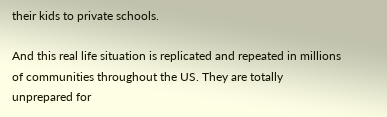their kids to private schools.

And this real life situation is replicated and repeated in millions of communities throughout the US. They are totally unprepared for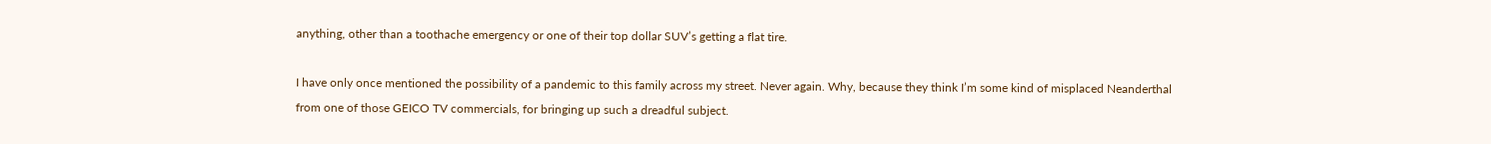anything, other than a toothache emergency or one of their top dollar SUV’s getting a flat tire.

I have only once mentioned the possibility of a pandemic to this family across my street. Never again. Why, because they think I’m some kind of misplaced Neanderthal from one of those GEICO TV commercials, for bringing up such a dreadful subject.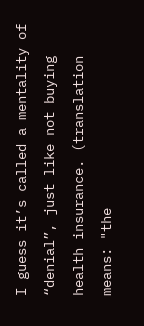I guess it’s called a mentality of “denial”, just like not buying health insurance. (translation means: "the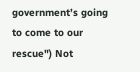government’s going to come to our rescue") Not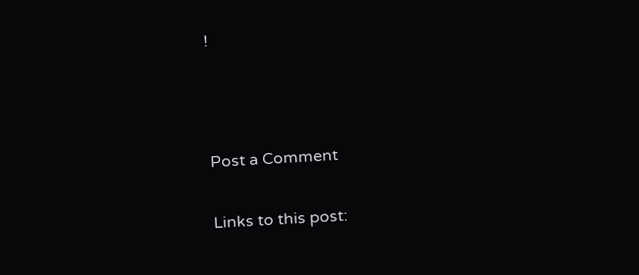!



Post a Comment

Links to this post: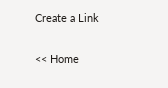Create a Link

<< Home